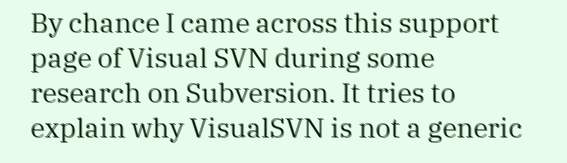By chance I came across this support page of Visual SVN during some research on Subversion. It tries to explain why VisualSVN is not a generic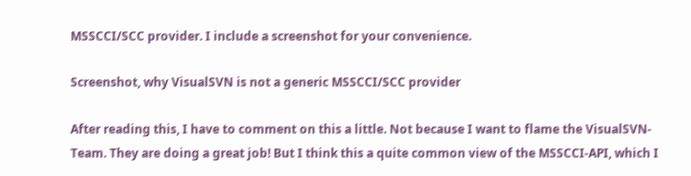MSSCCI/SCC provider. I include a screenshot for your convenience.

Screenshot, why VisualSVN is not a generic MSSCCI/SCC provider

After reading this, I have to comment on this a little. Not because I want to flame the VisualSVN-Team. They are doing a great job! But I think this a quite common view of the MSSCCI-API, which I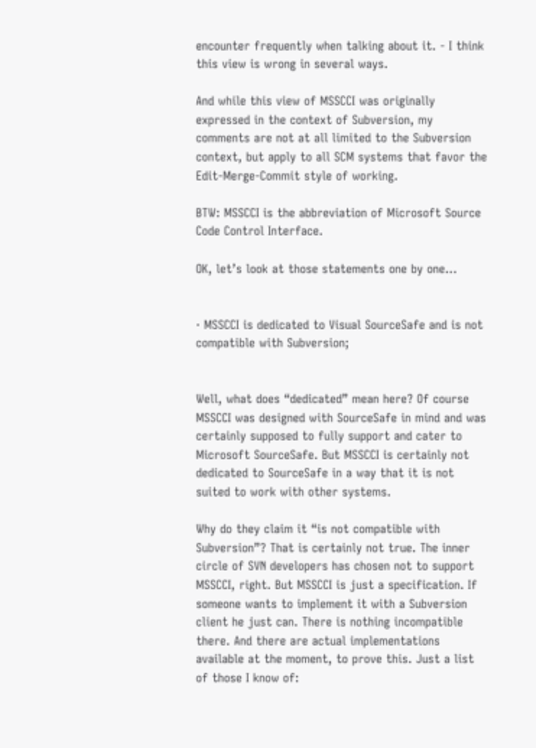encounter frequently when talking about it. - I think this view is wrong in several ways.

And while this view of MSSCCI was originally expressed in the context of Subversion, my comments are not at all limited to the Subversion context, but apply to all SCM systems that favor the Edit-Merge-Commit style of working.

BTW: MSSCCI is the abbreviation of Microsoft Source Code Control Interface.

OK, let’s look at those statements one by one…


· MSSCCI is dedicated to Visual SourceSafe and is not compatible with Subversion;


Well, what does “dedicated” mean here? Of course MSSCCI was designed with SourceSafe in mind and was certainly supposed to fully support and cater to Microsoft SourceSafe. But MSSCCI is certainly not dedicated to SourceSafe in a way that it is not suited to work with other systems.

Why do they claim it “is not compatible with Subversion”? That is certainly not true. The inner circle of SVN developers has chosen not to support MSSCCI, right. But MSSCCI is just a specification. If someone wants to implement it with a Subversion client he just can. There is nothing incompatible there. And there are actual implementations available at the moment, to prove this. Just a list of those I know of: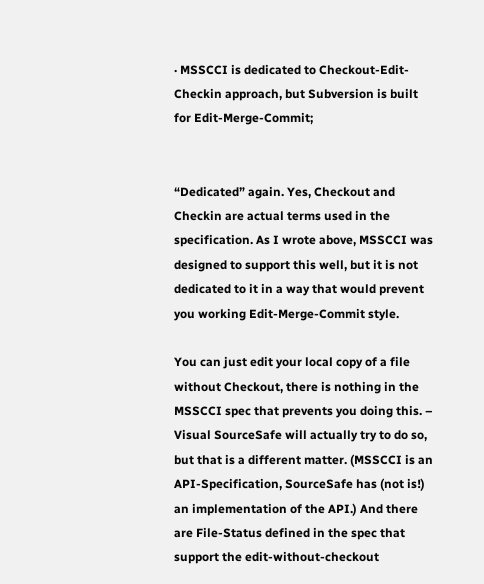· MSSCCI is dedicated to Checkout-Edit-Checkin approach, but Subversion is built for Edit-Merge-Commit;


“Dedicated” again. Yes, Checkout and Checkin are actual terms used in the specification. As I wrote above, MSSCCI was designed to support this well, but it is not dedicated to it in a way that would prevent you working Edit-Merge-Commit style.

You can just edit your local copy of a file without Checkout, there is nothing in the MSSCCI spec that prevents you doing this. – Visual SourceSafe will actually try to do so, but that is a different matter. (MSSCCI is an API-Specification, SourceSafe has (not is!) an implementation of the API.) And there are File-Status defined in the spec that support the edit-without-checkout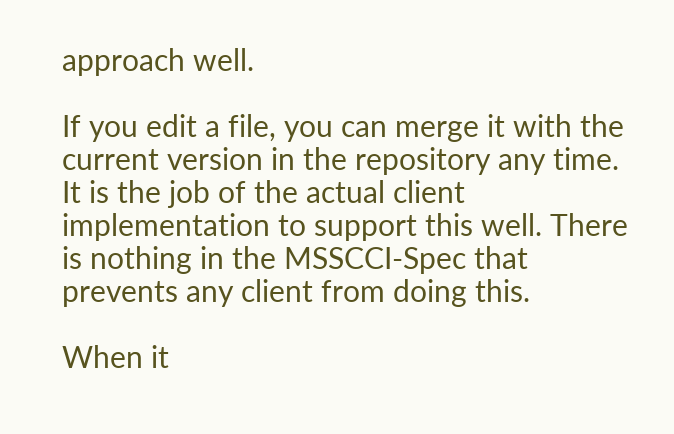approach well.

If you edit a file, you can merge it with the current version in the repository any time. It is the job of the actual client implementation to support this well. There is nothing in the MSSCCI-Spec that prevents any client from doing this.

When it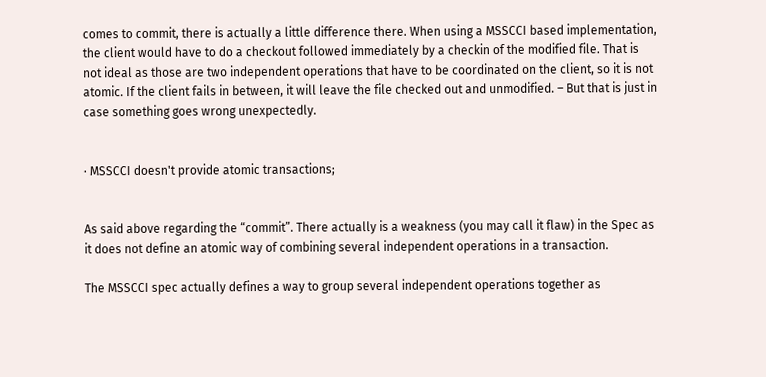comes to commit, there is actually a little difference there. When using a MSSCCI based implementation, the client would have to do a checkout followed immediately by a checkin of the modified file. That is not ideal as those are two independent operations that have to be coordinated on the client, so it is not atomic. If the client fails in between, it will leave the file checked out and unmodified. – But that is just in case something goes wrong unexpectedly.


· MSSCCI doesn't provide atomic transactions;


As said above regarding the “commit”. There actually is a weakness (you may call it flaw) in the Spec as it does not define an atomic way of combining several independent operations in a transaction.

The MSSCCI spec actually defines a way to group several independent operations together as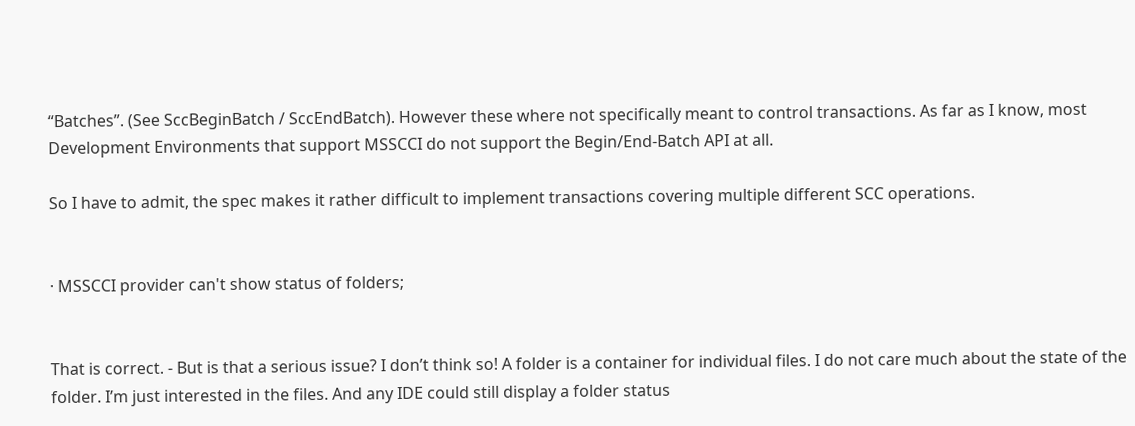“Batches”. (See SccBeginBatch / SccEndBatch). However these where not specifically meant to control transactions. As far as I know, most Development Environments that support MSSCCI do not support the Begin/End-Batch API at all.

So I have to admit, the spec makes it rather difficult to implement transactions covering multiple different SCC operations.


· MSSCCI provider can't show status of folders;


That is correct. - But is that a serious issue? I don’t think so! A folder is a container for individual files. I do not care much about the state of the folder. I’m just interested in the files. And any IDE could still display a folder status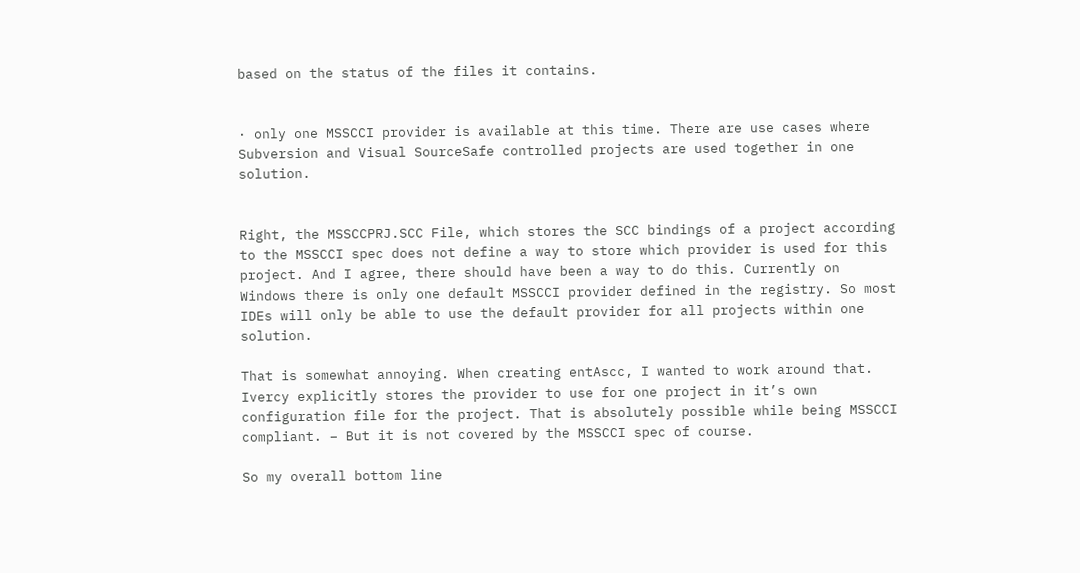based on the status of the files it contains.


· only one MSSCCI provider is available at this time. There are use cases where Subversion and Visual SourceSafe controlled projects are used together in one solution.


Right, the MSSCCPRJ.SCC File, which stores the SCC bindings of a project according to the MSSCCI spec does not define a way to store which provider is used for this project. And I agree, there should have been a way to do this. Currently on Windows there is only one default MSSCCI provider defined in the registry. So most IDEs will only be able to use the default provider for all projects within one solution.

That is somewhat annoying. When creating entAscc, I wanted to work around that. Ivercy explicitly stores the provider to use for one project in it’s own configuration file for the project. That is absolutely possible while being MSSCCI compliant. – But it is not covered by the MSSCCI spec of course.

So my overall bottom line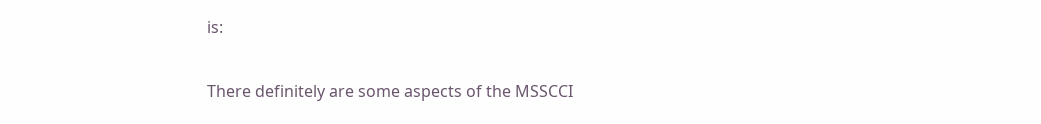is:

There definitely are some aspects of the MSSCCI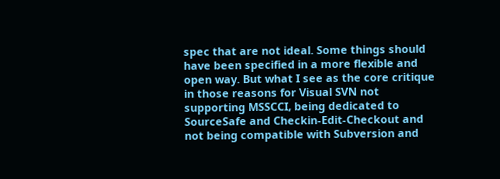spec that are not ideal. Some things should have been specified in a more flexible and open way. But what I see as the core critique in those reasons for Visual SVN not supporting MSSCCI, being dedicated to SourceSafe and Checkin-Edit-Checkout and not being compatible with Subversion and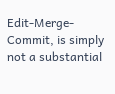Edit-Merge-Commit, is simply not a substantial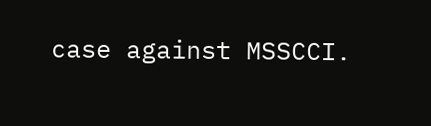case against MSSCCI.